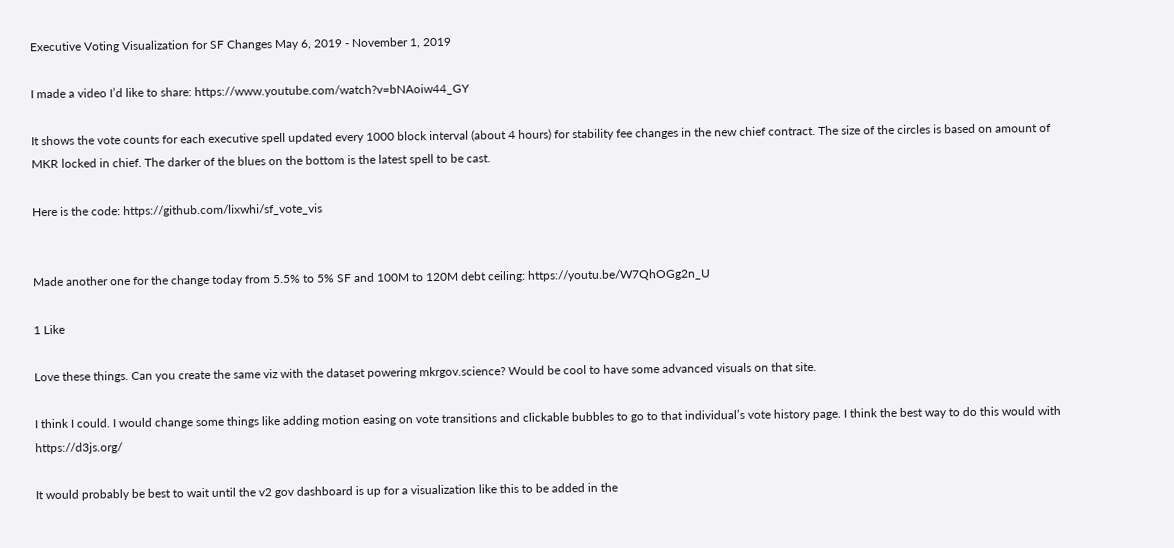Executive Voting Visualization for SF Changes May 6, 2019 - November 1, 2019

I made a video I’d like to share: https://www.youtube.com/watch?v=bNAoiw44_GY

It shows the vote counts for each executive spell updated every 1000 block interval (about 4 hours) for stability fee changes in the new chief contract. The size of the circles is based on amount of MKR locked in chief. The darker of the blues on the bottom is the latest spell to be cast.

Here is the code: https://github.com/lixwhi/sf_vote_vis


Made another one for the change today from 5.5% to 5% SF and 100M to 120M debt ceiling: https://youtu.be/W7QhOGg2n_U

1 Like

Love these things. Can you create the same viz with the dataset powering mkrgov.science? Would be cool to have some advanced visuals on that site.

I think I could. I would change some things like adding motion easing on vote transitions and clickable bubbles to go to that individual’s vote history page. I think the best way to do this would with https://d3js.org/

It would probably be best to wait until the v2 gov dashboard is up for a visualization like this to be added in the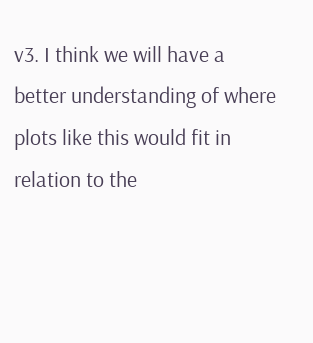v3. I think we will have a better understanding of where plots like this would fit in relation to the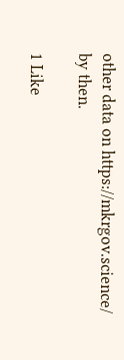other data on https://mkrgov.science/ by then.

1 Like